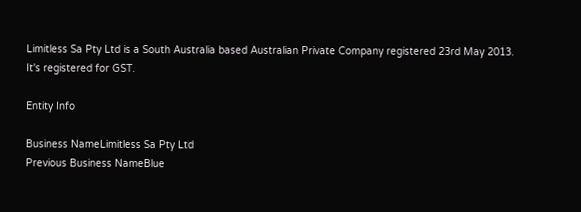Limitless Sa Pty Ltd is a South Australia based Australian Private Company registered 23rd May 2013. It's registered for GST.

Entity Info

Business NameLimitless Sa Pty Ltd
Previous Business NameBlue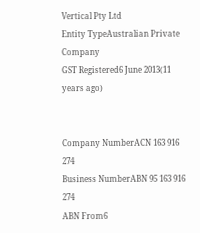Vertical Pty Ltd
Entity TypeAustralian Private Company
GST Registered6 June 2013(11 years ago)


Company NumberACN 163 916 274
Business NumberABN 95 163 916 274
ABN From6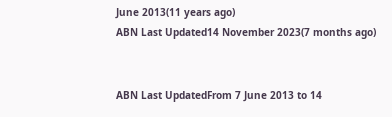June 2013(11 years ago)
ABN Last Updated14 November 2023(7 months ago)


ABN Last UpdatedFrom 7 June 2013 to 14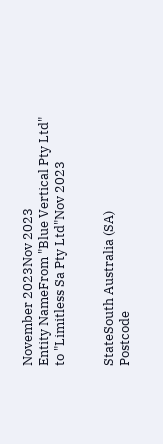November 2023Nov 2023
Entity NameFrom "Blue Vertical Pty Ltd" to "Limitless Sa Pty Ltd"Nov 2023


StateSouth Australia (SA)
Postcode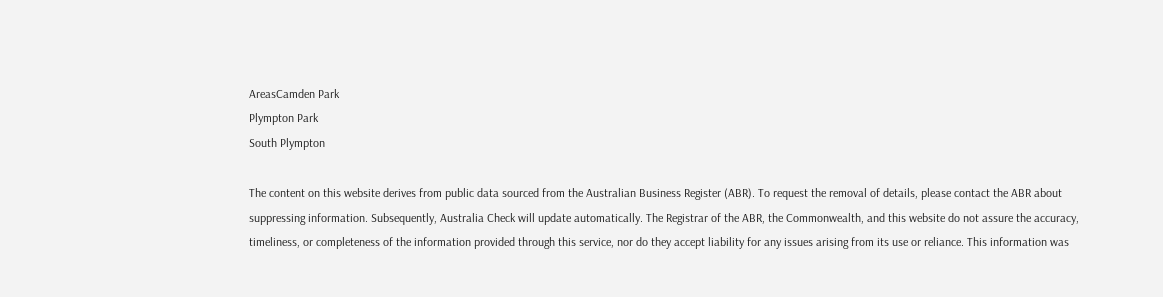AreasCamden Park
Plympton Park
South Plympton

The content on this website derives from public data sourced from the Australian Business Register (ABR). To request the removal of details, please contact the ABR about suppressing information. Subsequently, Australia Check will update automatically. The Registrar of the ABR, the Commonwealth, and this website do not assure the accuracy, timeliness, or completeness of the information provided through this service, nor do they accept liability for any issues arising from its use or reliance. This information was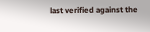last verified against the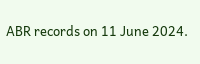ABR records on 11 June 2024.